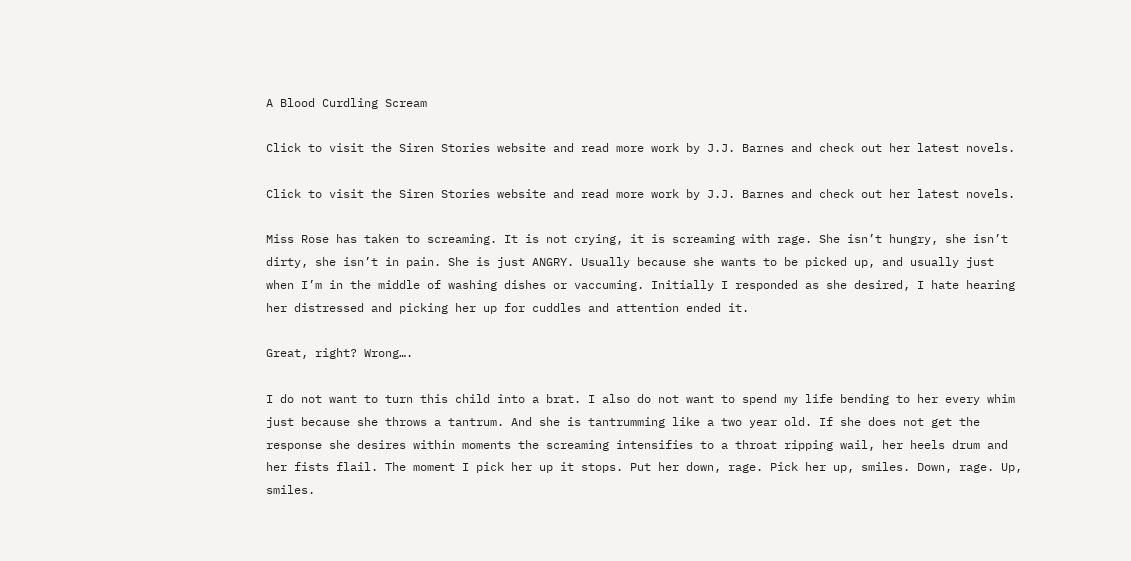A Blood Curdling Scream

Click to visit the Siren Stories website and read more work by J.J. Barnes and check out her latest novels.

Click to visit the Siren Stories website and read more work by J.J. Barnes and check out her latest novels.

Miss Rose has taken to screaming. It is not crying, it is screaming with rage. She isn’t hungry, she isn’t dirty, she isn’t in pain. She is just ANGRY. Usually because she wants to be picked up, and usually just when I’m in the middle of washing dishes or vaccuming. Initially I responded as she desired, I hate hearing her distressed and picking her up for cuddles and attention ended it.

Great, right? Wrong….

I do not want to turn this child into a brat. I also do not want to spend my life bending to her every whim just because she throws a tantrum. And she is tantrumming like a two year old. If she does not get the response she desires within moments the screaming intensifies to a throat ripping wail, her heels drum and her fists flail. The moment I pick her up it stops. Put her down, rage. Pick her up, smiles. Down, rage. Up, smiles.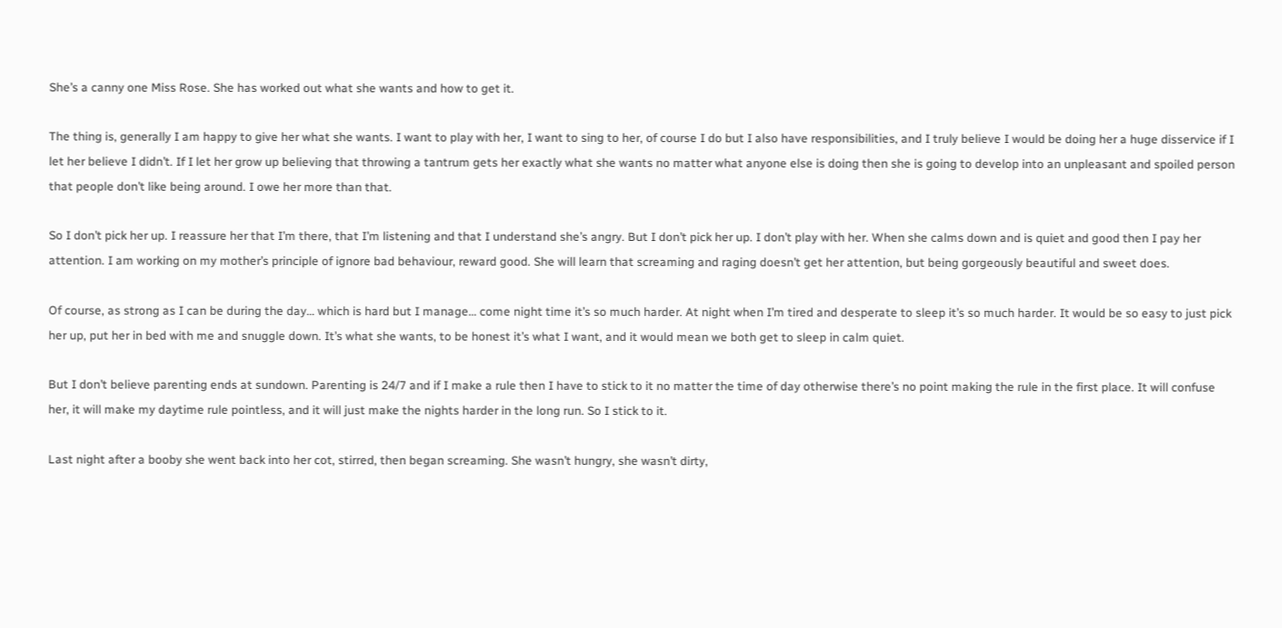She’s a canny one Miss Rose. She has worked out what she wants and how to get it.

The thing is, generally I am happy to give her what she wants. I want to play with her, I want to sing to her, of course I do but I also have responsibilities, and I truly believe I would be doing her a huge disservice if I let her believe I didn’t. If I let her grow up believing that throwing a tantrum gets her exactly what she wants no matter what anyone else is doing then she is going to develop into an unpleasant and spoiled person that people don’t like being around. I owe her more than that.

So I don’t pick her up. I reassure her that I’m there, that I’m listening and that I understand she’s angry. But I don’t pick her up. I don’t play with her. When she calms down and is quiet and good then I pay her attention. I am working on my mother’s principle of ignore bad behaviour, reward good. She will learn that screaming and raging doesn’t get her attention, but being gorgeously beautiful and sweet does.

Of course, as strong as I can be during the day… which is hard but I manage… come night time it’s so much harder. At night when I’m tired and desperate to sleep it’s so much harder. It would be so easy to just pick her up, put her in bed with me and snuggle down. It’s what she wants, to be honest it’s what I want, and it would mean we both get to sleep in calm quiet.

But I don’t believe parenting ends at sundown. Parenting is 24/7 and if I make a rule then I have to stick to it no matter the time of day otherwise there’s no point making the rule in the first place. It will confuse her, it will make my daytime rule pointless, and it will just make the nights harder in the long run. So I stick to it.

Last night after a booby she went back into her cot, stirred, then began screaming. She wasn’t hungry, she wasn’t dirty,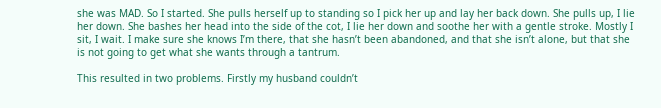she was MAD. So I started. She pulls herself up to standing so I pick her up and lay her back down. She pulls up, I lie her down. She bashes her head into the side of the cot, I lie her down and soothe her with a gentle stroke. Mostly I sit, I wait. I make sure she knows I’m there, that she hasn’t been abandoned, and that she isn’t alone, but that she is not going to get what she wants through a tantrum.

This resulted in two problems. Firstly my husband couldn’t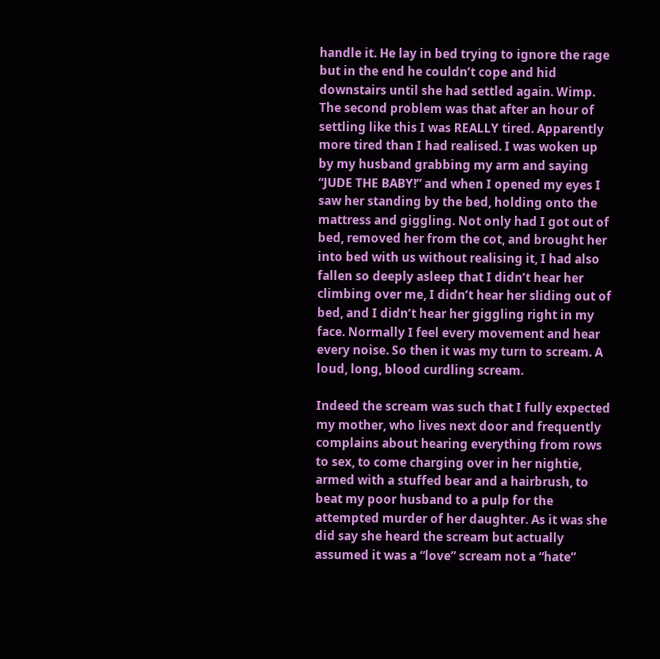handle it. He lay in bed trying to ignore the rage but in the end he couldn’t cope and hid downstairs until she had settled again. Wimp. The second problem was that after an hour of settling like this I was REALLY tired. Apparently more tired than I had realised. I was woken up by my husband grabbing my arm and saying “JUDE THE BABY!” and when I opened my eyes I saw her standing by the bed, holding onto the mattress and giggling. Not only had I got out of bed, removed her from the cot, and brought her into bed with us without realising it, I had also fallen so deeply asleep that I didn’t hear her climbing over me, I didn’t hear her sliding out of bed, and I didn’t hear her giggling right in my face. Normally I feel every movement and hear every noise. So then it was my turn to scream. A loud, long, blood curdling scream.

Indeed the scream was such that I fully expected my mother, who lives next door and frequently complains about hearing everything from rows to sex, to come charging over in her nightie, armed with a stuffed bear and a hairbrush, to beat my poor husband to a pulp for the attempted murder of her daughter. As it was she did say she heard the scream but actually assumed it was a “love” scream not a “hate”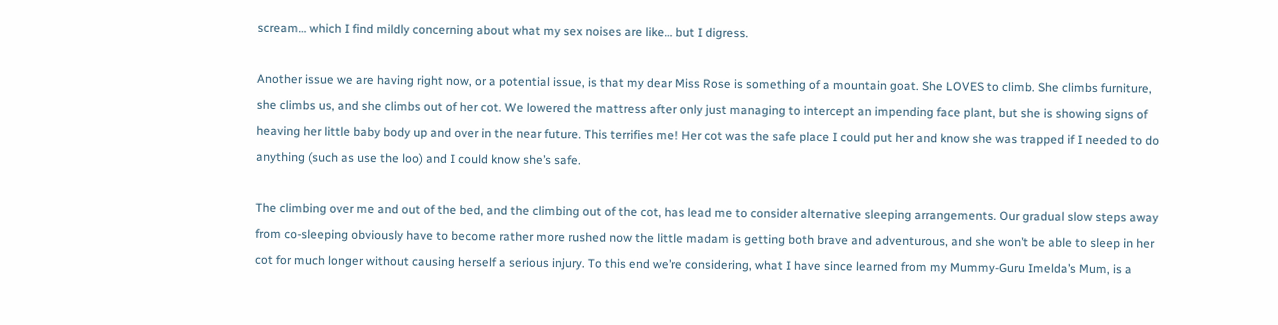scream… which I find mildly concerning about what my sex noises are like… but I digress.

Another issue we are having right now, or a potential issue, is that my dear Miss Rose is something of a mountain goat. She LOVES to climb. She climbs furniture, she climbs us, and she climbs out of her cot. We lowered the mattress after only just managing to intercept an impending face plant, but she is showing signs of heaving her little baby body up and over in the near future. This terrifies me! Her cot was the safe place I could put her and know she was trapped if I needed to do anything (such as use the loo) and I could know she’s safe.

The climbing over me and out of the bed, and the climbing out of the cot, has lead me to consider alternative sleeping arrangements. Our gradual slow steps away from co-sleeping obviously have to become rather more rushed now the little madam is getting both brave and adventurous, and she won’t be able to sleep in her cot for much longer without causing herself a serious injury. To this end we’re considering, what I have since learned from my Mummy-Guru Imelda’s Mum, is a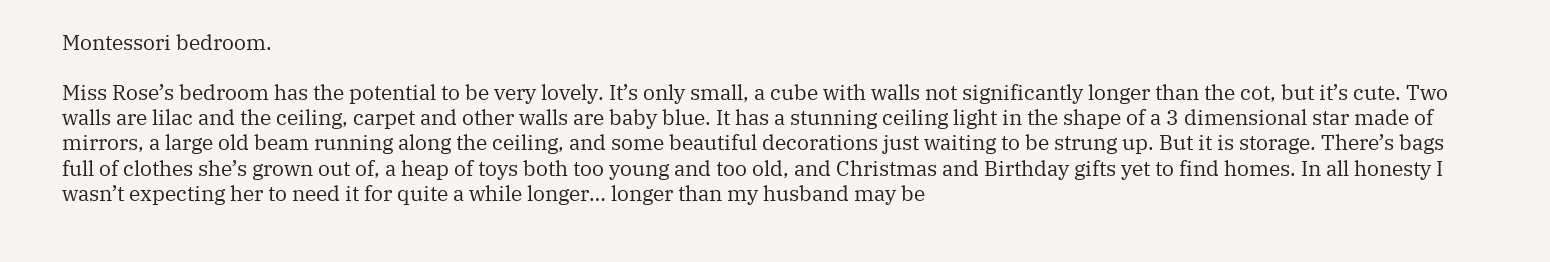Montessori bedroom.

Miss Rose’s bedroom has the potential to be very lovely. It’s only small, a cube with walls not significantly longer than the cot, but it’s cute. Two walls are lilac and the ceiling, carpet and other walls are baby blue. It has a stunning ceiling light in the shape of a 3 dimensional star made of mirrors, a large old beam running along the ceiling, and some beautiful decorations just waiting to be strung up. But it is storage. There’s bags full of clothes she’s grown out of, a heap of toys both too young and too old, and Christmas and Birthday gifts yet to find homes. In all honesty I wasn’t expecting her to need it for quite a while longer… longer than my husband may be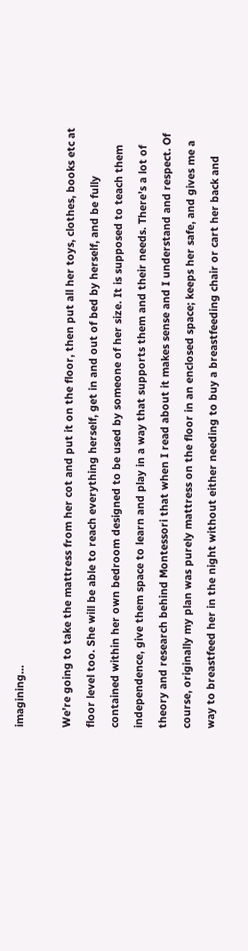imagining…

We’re going to take the mattress from her cot and put it on the floor, then put all her toys, clothes, books etc at floor level too. She will be able to reach everything herself, get in and out of bed by herself, and be fully contained within her own bedroom designed to be used by someone of her size. It is supposed to teach them independence, give them space to learn and play in a way that supports them and their needs. There’s a lot of theory and research behind Montessori that when I read about it makes sense and I understand and respect. Of course, originally my plan was purely mattress on the floor in an enclosed space; keeps her safe, and gives me a way to breastfeed her in the night without either needing to buy a breastfeeding chair or cart her back and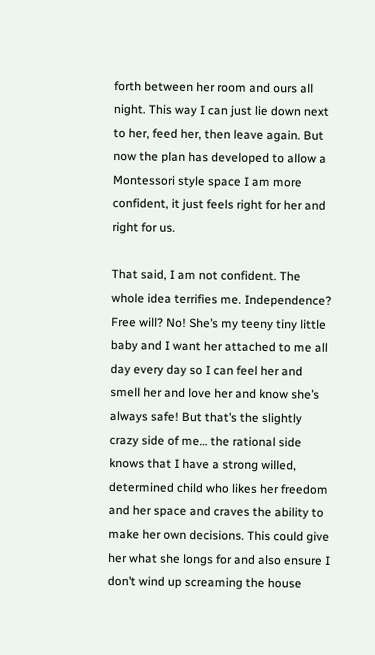forth between her room and ours all night. This way I can just lie down next to her, feed her, then leave again. But now the plan has developed to allow a Montessori style space I am more confident, it just feels right for her and right for us.

That said, I am not confident. The whole idea terrifies me. Independence? Free will? No! She’s my teeny tiny little baby and I want her attached to me all day every day so I can feel her and smell her and love her and know she’s always safe! But that’s the slightly crazy side of me… the rational side knows that I have a strong willed, determined child who likes her freedom and her space and craves the ability to make her own decisions. This could give her what she longs for and also ensure I don’t wind up screaming the house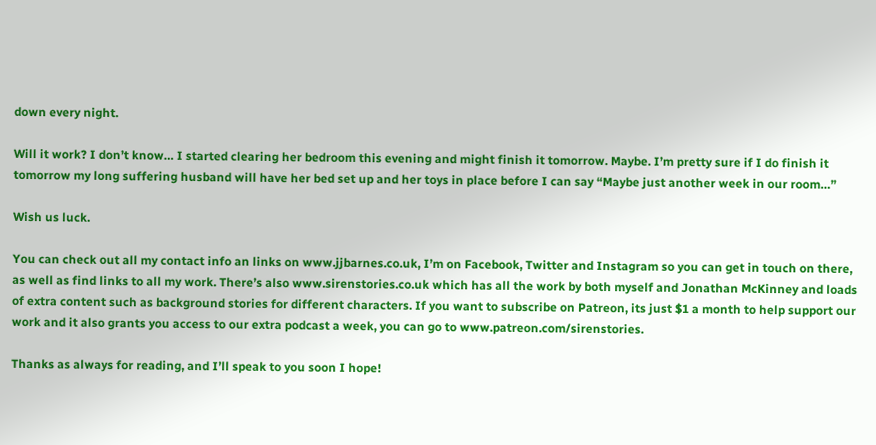down every night.

Will it work? I don’t know… I started clearing her bedroom this evening and might finish it tomorrow. Maybe. I’m pretty sure if I do finish it tomorrow my long suffering husband will have her bed set up and her toys in place before I can say “Maybe just another week in our room…”

Wish us luck.

You can check out all my contact info an links on www.jjbarnes.co.uk, I’m on Facebook, Twitter and Instagram so you can get in touch on there, as well as find links to all my work. There’s also www.sirenstories.co.uk which has all the work by both myself and Jonathan McKinney and loads of extra content such as background stories for different characters. If you want to subscribe on Patreon, its just $1 a month to help support our work and it also grants you access to our extra podcast a week, you can go to www.patreon.com/sirenstories.

Thanks as always for reading, and I’ll speak to you soon I hope!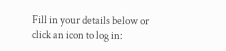Fill in your details below or click an icon to log in: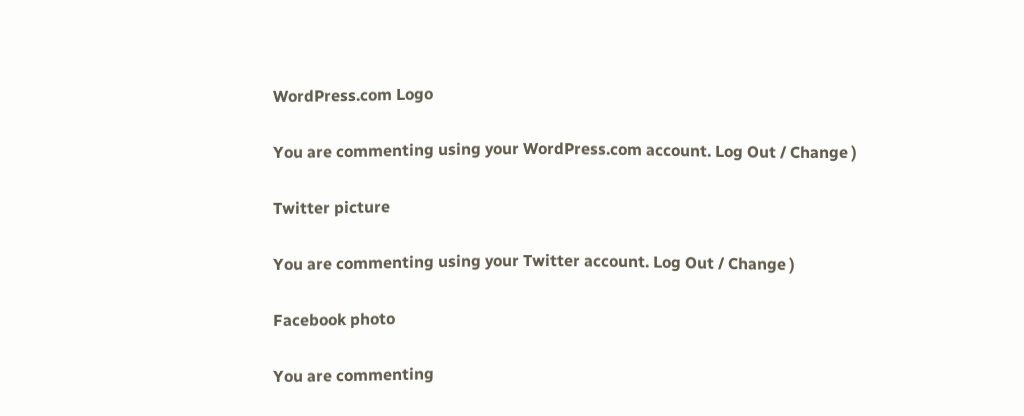WordPress.com Logo

You are commenting using your WordPress.com account. Log Out / Change )

Twitter picture

You are commenting using your Twitter account. Log Out / Change )

Facebook photo

You are commenting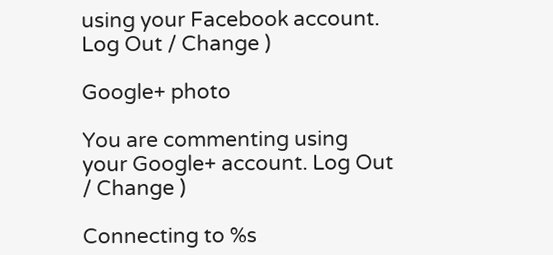using your Facebook account. Log Out / Change )

Google+ photo

You are commenting using your Google+ account. Log Out / Change )

Connecting to %s